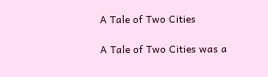A Tale of Two Cities

A Tale of Two Cities was a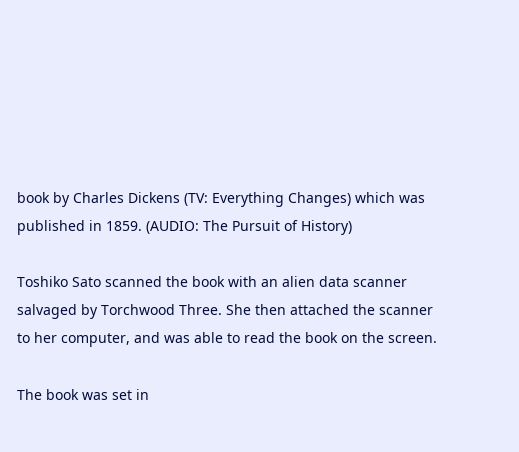book by Charles Dickens (TV: Everything Changes) which was published in 1859. (AUDIO: The Pursuit of History)

Toshiko Sato scanned the book with an alien data scanner salvaged by Torchwood Three. She then attached the scanner to her computer, and was able to read the book on the screen.

The book was set in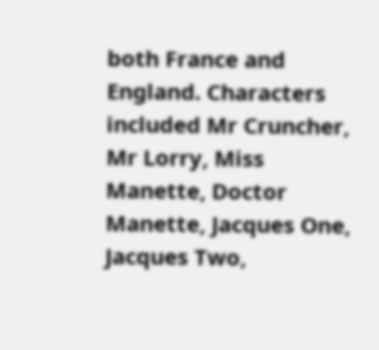both France and England. Characters included Mr Cruncher, Mr Lorry, Miss Manette, Doctor Manette, Jacques One, Jacques Two,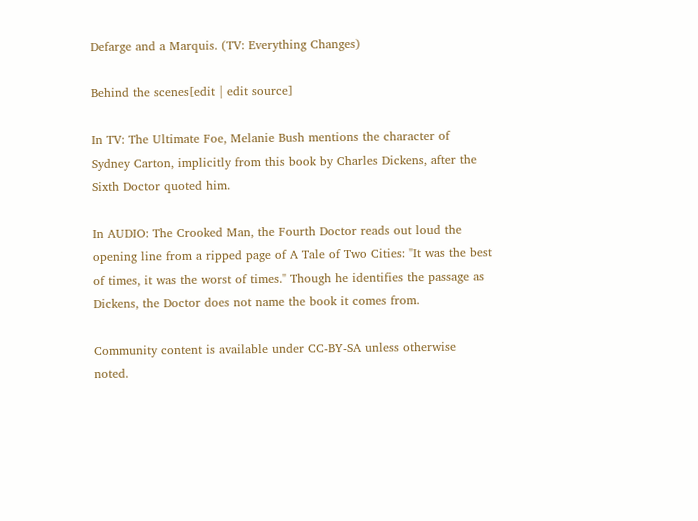Defarge and a Marquis. (TV: Everything Changes)

Behind the scenes[edit | edit source]

In TV: The Ultimate Foe, Melanie Bush mentions the character of Sydney Carton, implicitly from this book by Charles Dickens, after the Sixth Doctor quoted him.

In AUDIO: The Crooked Man, the Fourth Doctor reads out loud the opening line from a ripped page of A Tale of Two Cities: "It was the best of times, it was the worst of times." Though he identifies the passage as Dickens, the Doctor does not name the book it comes from.

Community content is available under CC-BY-SA unless otherwise noted.